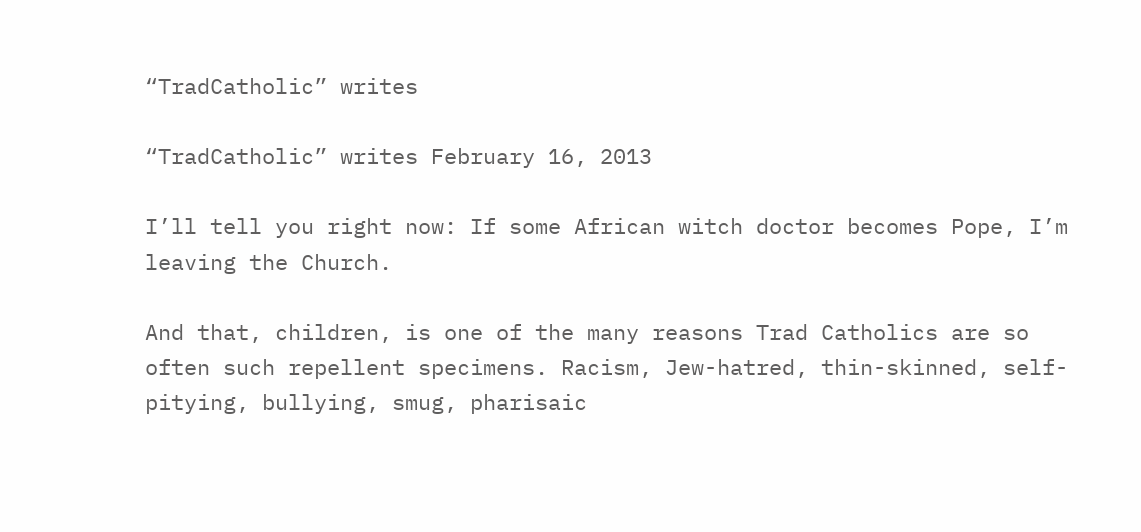“TradCatholic” writes

“TradCatholic” writes February 16, 2013

I’ll tell you right now: If some African witch doctor becomes Pope, I’m leaving the Church.

And that, children, is one of the many reasons Trad Catholics are so often such repellent specimens. Racism, Jew-hatred, thin-skinned, self-pitying, bullying, smug, pharisaic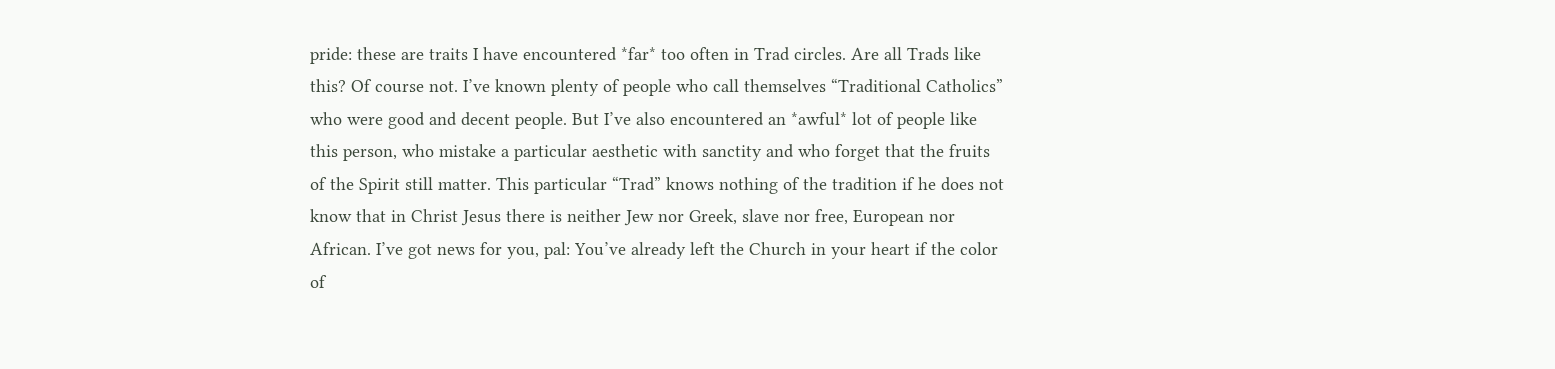pride: these are traits I have encountered *far* too often in Trad circles. Are all Trads like this? Of course not. I’ve known plenty of people who call themselves “Traditional Catholics” who were good and decent people. But I’ve also encountered an *awful* lot of people like this person, who mistake a particular aesthetic with sanctity and who forget that the fruits of the Spirit still matter. This particular “Trad” knows nothing of the tradition if he does not know that in Christ Jesus there is neither Jew nor Greek, slave nor free, European nor African. I’ve got news for you, pal: You’ve already left the Church in your heart if the color of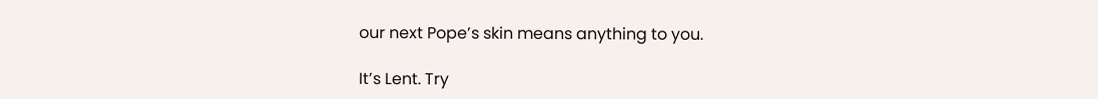our next Pope’s skin means anything to you.

It’s Lent. Try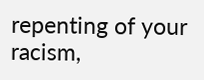repenting of your racism,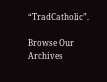“TradCatholic”.

Browse Our Archives